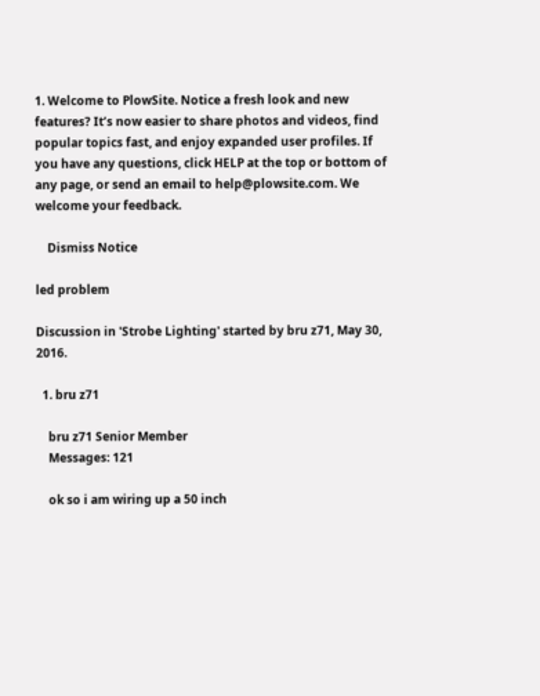1. Welcome to PlowSite. Notice a fresh look and new features? It’s now easier to share photos and videos, find popular topics fast, and enjoy expanded user profiles. If you have any questions, click HELP at the top or bottom of any page, or send an email to help@plowsite.com. We welcome your feedback.

    Dismiss Notice

led problem

Discussion in 'Strobe Lighting' started by bru z71, May 30, 2016.

  1. bru z71

    bru z71 Senior Member
    Messages: 121

    ok so i am wiring up a 50 inch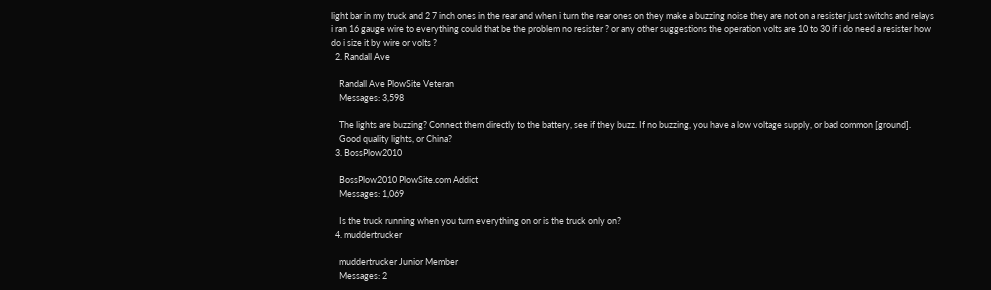light bar in my truck and 2 7 inch ones in the rear and when i turn the rear ones on they make a buzzing noise they are not on a resister just switchs and relays i ran 16 gauge wire to everything could that be the problem no resister ? or any other suggestions the operation volts are 10 to 30 if i do need a resister how do i size it by wire or volts ?
  2. Randall Ave

    Randall Ave PlowSite Veteran
    Messages: 3,598

    The lights are buzzing? Connect them directly to the battery, see if they buzz. If no buzzing, you have a low voltage supply, or bad common [ground].
    Good quality lights, or China?
  3. BossPlow2010

    BossPlow2010 PlowSite.com Addict
    Messages: 1,069

    Is the truck running when you turn everything on or is the truck only on?
  4. muddertrucker

    muddertrucker Junior Member
    Messages: 2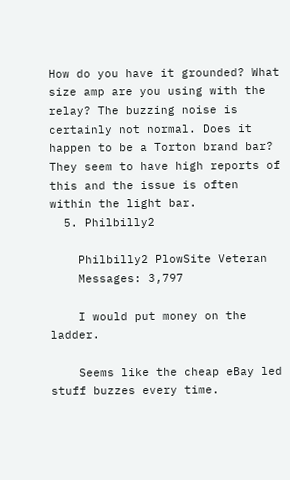How do you have it grounded? What size amp are you using with the relay? The buzzing noise is certainly not normal. Does it happen to be a Torton brand bar? They seem to have high reports of this and the issue is often within the light bar.
  5. Philbilly2

    Philbilly2 PlowSite Veteran
    Messages: 3,797

    I would put money on the ladder.

    Seems like the cheap eBay led stuff buzzes every time.